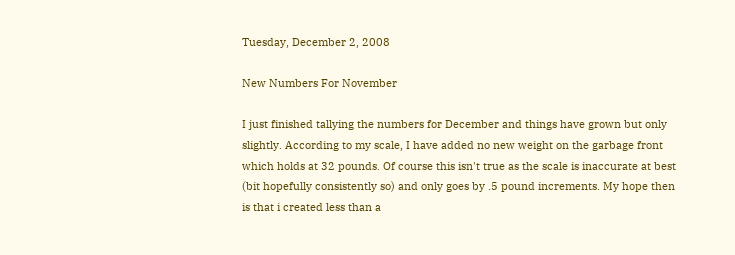Tuesday, December 2, 2008

New Numbers For November

I just finished tallying the numbers for December and things have grown but only slightly. According to my scale, I have added no new weight on the garbage front which holds at 32 pounds. Of course this isn't true as the scale is inaccurate at best (bit hopefully consistently so) and only goes by .5 pound increments. My hope then is that i created less than a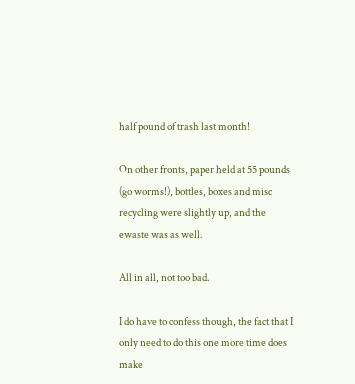half pound of trash last month!

On other fronts, paper held at 55 pounds (go worms!), bottles, boxes and misc recycling were slightly up, and the ewaste was as well.

All in all, not too bad.

I do have to confess though, the fact that I only need to do this one more time does make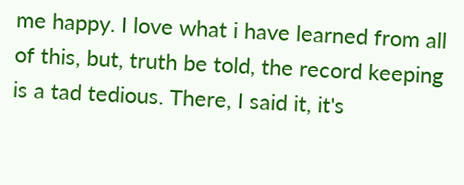me happy. I love what i have learned from all of this, but, truth be told, the record keeping is a tad tedious. There, I said it, it's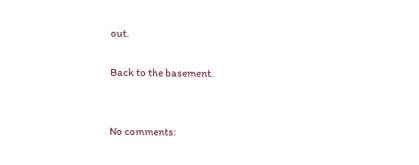out.

Back to the basement.


No comments: